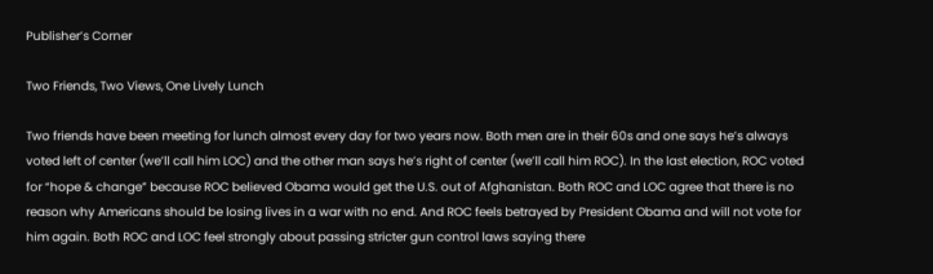Publisher’s Corner

Two Friends, Two Views, One Lively Lunch

Two friends have been meeting for lunch almost every day for two years now. Both men are in their 60s and one says he’s always voted left of center (we’ll call him LOC) and the other man says he’s right of center (we’ll call him ROC). In the last election, ROC voted for “hope & change” because ROC believed Obama would get the U.S. out of Afghanistan. Both ROC and LOC agree that there is no reason why Americans should be losing lives in a war with no end. And ROC feels betrayed by President Obama and will not vote for him again. Both ROC and LOC feel strongly about passing stricter gun control laws saying there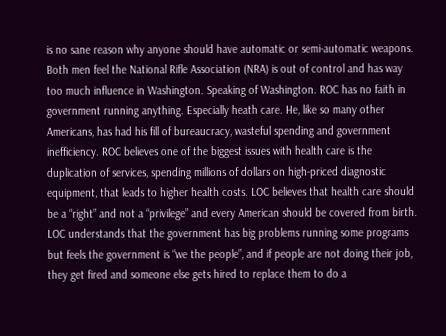is no sane reason why anyone should have automatic or semi-automatic weapons. Both men feel the National Rifle Association (NRA) is out of control and has way too much influence in Washington. Speaking of Washington. ROC has no faith in government running anything. Especially heath care. He, like so many other Americans, has had his fill of bureaucracy, wasteful spending and government inefficiency. ROC believes one of the biggest issues with health care is the duplication of services, spending millions of dollars on high-priced diagnostic equipment, that leads to higher health costs. LOC believes that health care should be a “right” and not a “privilege” and every American should be covered from birth. LOC understands that the government has big problems running some programs but feels the government is “we the people”, and if people are not doing their job, they get fired and someone else gets hired to replace them to do a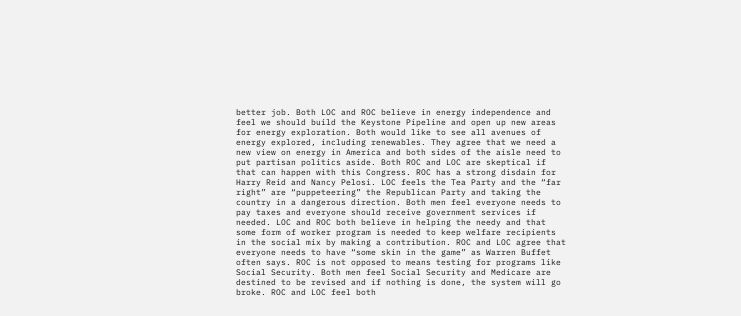better job. Both LOC and ROC believe in energy independence and feel we should build the Keystone Pipeline and open up new areas for energy exploration. Both would like to see all avenues of energy explored, including renewables. They agree that we need a new view on energy in America and both sides of the aisle need to put partisan politics aside. Both ROC and LOC are skeptical if that can happen with this Congress. ROC has a strong disdain for Harry Reid and Nancy Pelosi. LOC feels the Tea Party and the “far right” are “puppeteering” the Republican Party and taking the country in a dangerous direction. Both men feel everyone needs to pay taxes and everyone should receive government services if needed. LOC and ROC both believe in helping the needy and that some form of worker program is needed to keep welfare recipients in the social mix by making a contribution. ROC and LOC agree that everyone needs to have “some skin in the game” as Warren Buffet often says. ROC is not opposed to means testing for programs like Social Security. Both men feel Social Security and Medicare are destined to be revised and if nothing is done, the system will go broke. ROC and LOC feel both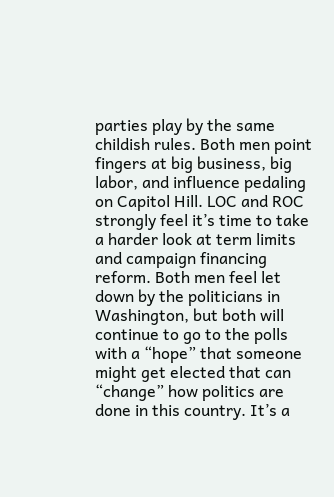parties play by the same childish rules. Both men point fingers at big business, big labor, and influence pedaling on Capitol Hill. LOC and ROC strongly feel it’s time to take a harder look at term limits and campaign financing reform. Both men feel let down by the politicians in Washington, but both will continue to go to the polls with a “hope” that someone might get elected that can “change” how politics are done in this country. It’s a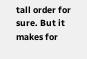tall order for sure. But it makes for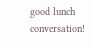good lunch conversation!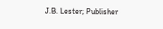J.B. Lester; Publisher